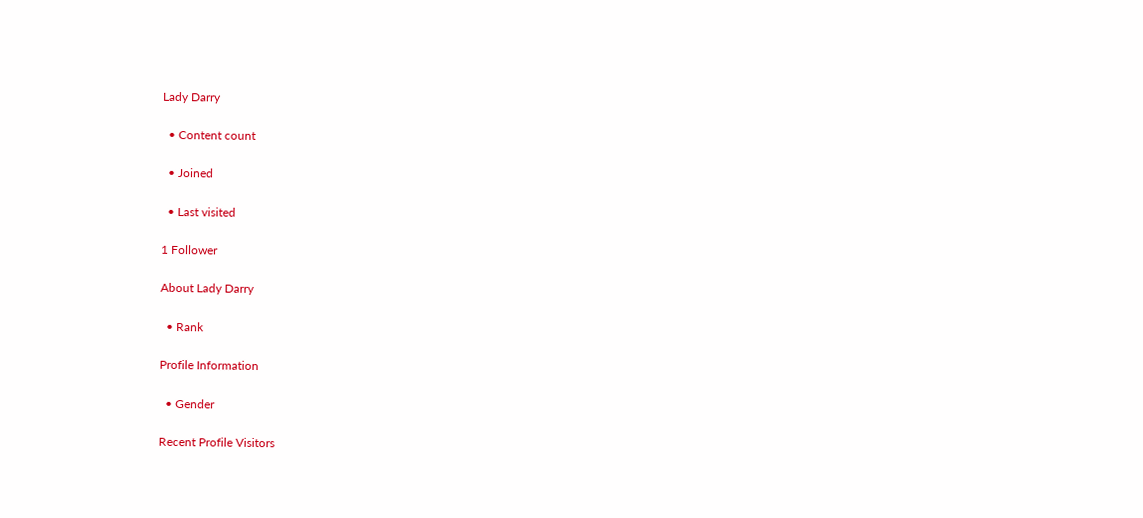Lady Darry

  • Content count

  • Joined

  • Last visited

1 Follower

About Lady Darry

  • Rank

Profile Information

  • Gender

Recent Profile Visitors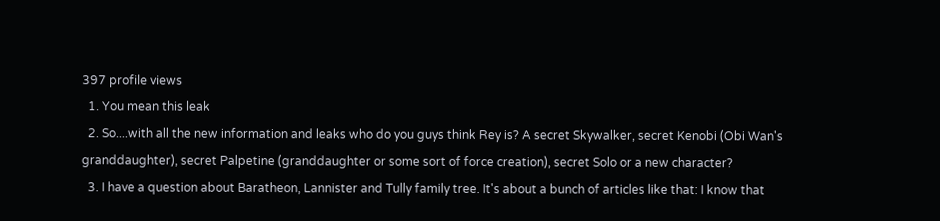397 profile views
  1. You mean this leak
  2. So....with all the new information and leaks who do you guys think Rey is? A secret Skywalker, secret Kenobi (Obi Wan's granddaughter), secret Palpetine (granddaughter or some sort of force creation), secret Solo or a new character?
  3. I have a question about Baratheon, Lannister and Tully family tree. It's about a bunch of articles like that: I know that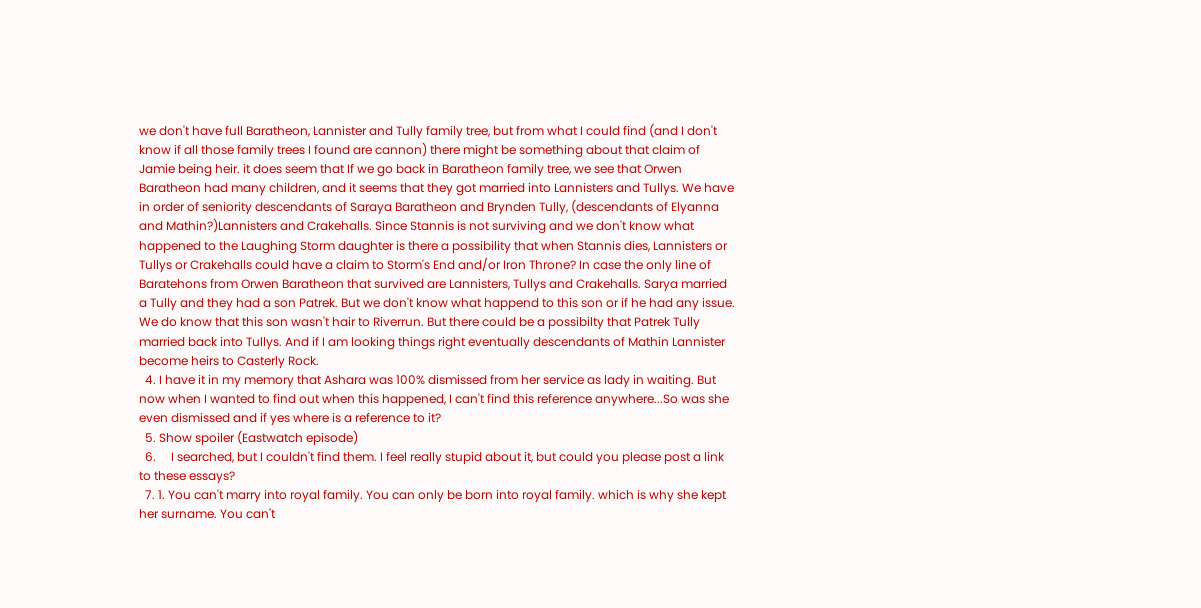we don't have full Baratheon, Lannister and Tully family tree, but from what I could find (and I don't know if all those family trees I found are cannon) there might be something about that claim of Jamie being heir. it does seem that If we go back in Baratheon family tree, we see that Orwen Baratheon had many children, and it seems that they got married into Lannisters and Tullys. We have in order of seniority descendants of Saraya Baratheon and Brynden Tully, (descendants of Elyanna and Mathin?)Lannisters and Crakehalls. Since Stannis is not surviving and we don't know what happened to the Laughing Storm daughter is there a possibility that when Stannis dies, Lannisters or Tullys or Crakehalls could have a claim to Storm's End and/or Iron Throne? In case the only line of Baratehons from Orwen Baratheon that survived are Lannisters, Tullys and Crakehalls. Sarya married a Tully and they had a son Patrek. But we don't know what happend to this son or if he had any issue. We do know that this son wasn't hair to Riverrun. But there could be a possibilty that Patrek Tully married back into Tullys. And if I am looking things right eventually descendants of Mathin Lannister become heirs to Casterly Rock.
  4. I have it in my memory that Ashara was 100% dismissed from her service as lady in waiting. But now when I wanted to find out when this happened, I can't find this reference anywhere...So was she even dismissed and if yes where is a reference to it?
  5. Show spoiler (Eastwatch episode)
  6.     I searched, but I couldn't find them. I feel really stupid about it, but could you please post a link to these essays?
  7. 1. You can't marry into royal family. You can only be born into royal family. which is why she kept her surname. You can't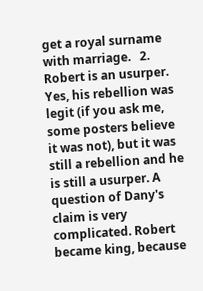get a royal surname with marriage.   2. Robert is an usurper. Yes, his rebellion was legit (if you ask me, some posters believe it was not), but it was still a rebellion and he is still a usurper. A question of Dany's claim is very complicated. Robert became king, because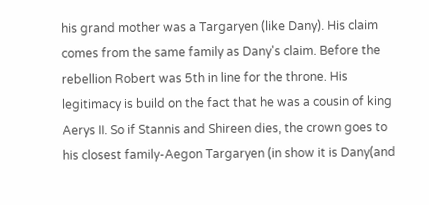his grand mother was a Targaryen (like Dany). His claim comes from the same family as Dany's claim. Before the rebellion Robert was 5th in line for the throne. His legitimacy is build on the fact that he was a cousin of king Aerys II. So if Stannis and Shireen dies, the crown goes to his closest family-Aegon Targaryen (in show it is Dany(and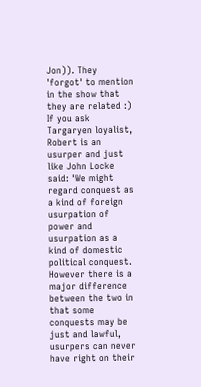Jon)). They 'forgot' to mention in the show that they are related :)   If you ask Targaryen loyalist, Robert is an usurper and just like John Locke said: 'We might regard conquest as a kind of foreign usurpation of power and usurpation as a kind of domestic political conquest. However there is a major difference between the two in that some conquests may be just and lawful, usurpers can never have right on their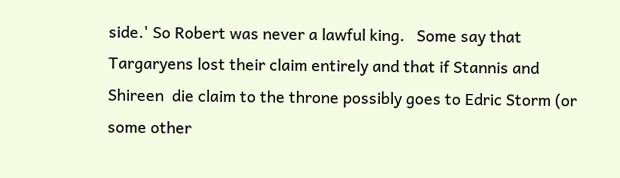side.' So Robert was never a lawful king.   Some say that Targaryens lost their claim entirely and that if Stannis and Shireen  die claim to the throne possibly goes to Edric Storm (or some other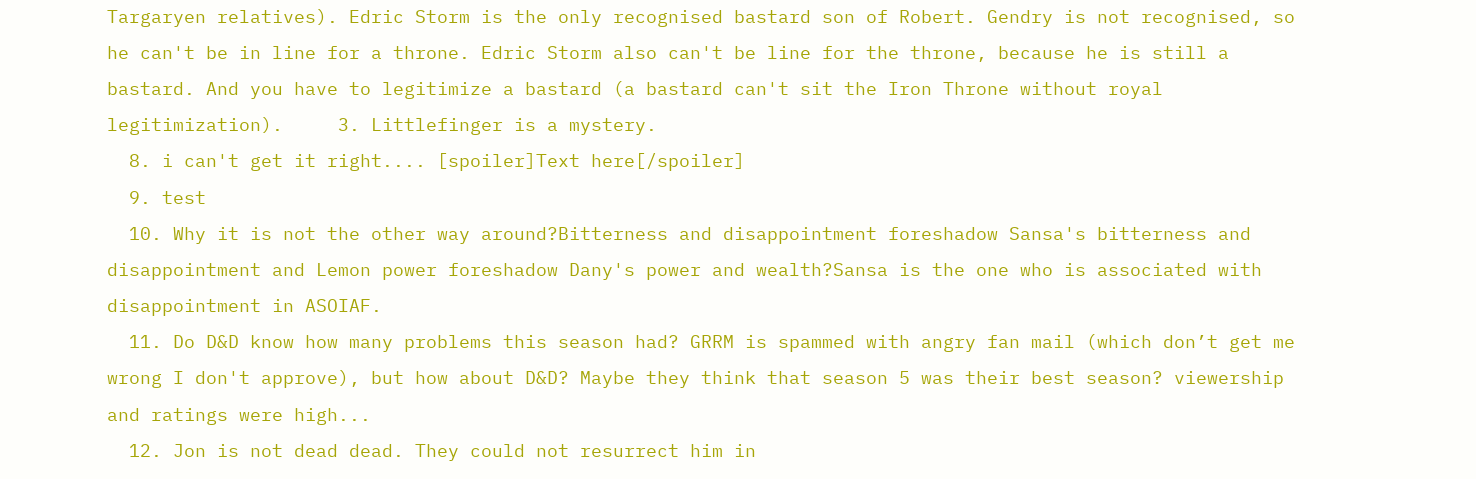Targaryen relatives). Edric Storm is the only recognised bastard son of Robert. Gendry is not recognised, so he can't be in line for a throne. Edric Storm also can't be line for the throne, because he is still a bastard. And you have to legitimize a bastard (a bastard can't sit the Iron Throne without royal legitimization).     3. Littlefinger is a mystery.
  8. i can't get it right.... [spoiler]Text here[/spoiler]
  9. test
  10. Why it is not the other way around?Bitterness and disappointment foreshadow Sansa's bitterness and disappointment and Lemon power foreshadow Dany's power and wealth?Sansa is the one who is associated with disappointment in ASOIAF.
  11. Do D&D know how many problems this season had? GRRM is spammed with angry fan mail (which don’t get me wrong I don't approve), but how about D&D? Maybe they think that season 5 was their best season? viewership and ratings were high...
  12. Jon is not dead dead. They could not resurrect him in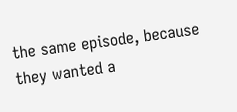the same episode, because they wanted a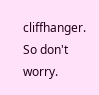cliffhanger. So don't worry.